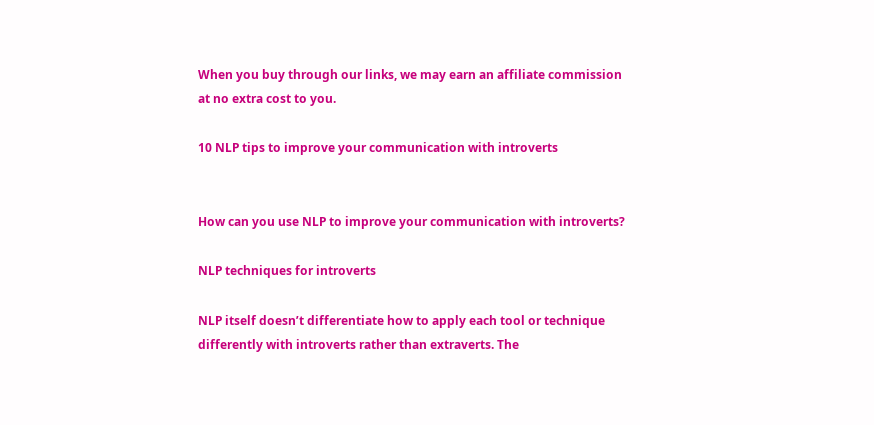When you buy through our links, we may earn an affiliate commission at no extra cost to you.

10 NLP tips to improve your communication with introverts


How can you use NLP to improve your communication with introverts?

NLP techniques for introverts

NLP itself doesn’t differentiate how to apply each tool or technique differently with introverts rather than extraverts. The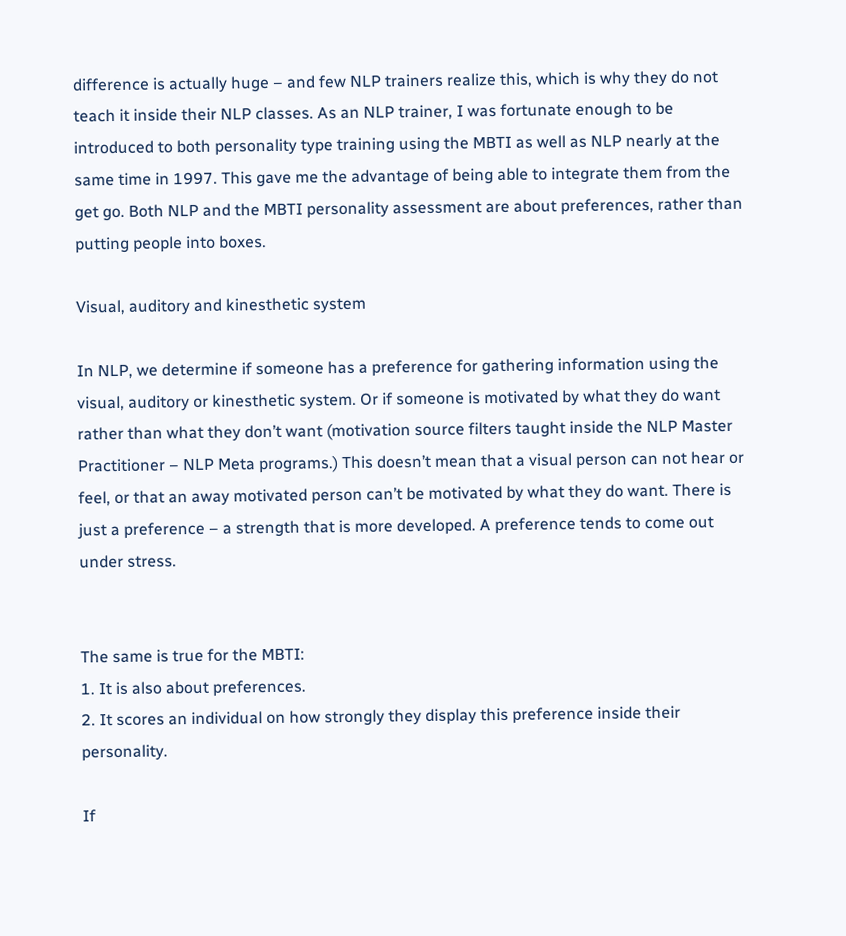difference is actually huge – and few NLP trainers realize this, which is why they do not teach it inside their NLP classes. As an NLP trainer, I was fortunate enough to be introduced to both personality type training using the MBTI as well as NLP nearly at the same time in 1997. This gave me the advantage of being able to integrate them from the get go. Both NLP and the MBTI personality assessment are about preferences, rather than putting people into boxes.

Visual, auditory and kinesthetic system

In NLP, we determine if someone has a preference for gathering information using the visual, auditory or kinesthetic system. Or if someone is motivated by what they do want rather than what they don’t want (motivation source filters taught inside the NLP Master Practitioner – NLP Meta programs.) This doesn’t mean that a visual person can not hear or feel, or that an away motivated person can’t be motivated by what they do want. There is just a preference – a strength that is more developed. A preference tends to come out under stress.


The same is true for the MBTI:
1. It is also about preferences.
2. It scores an individual on how strongly they display this preference inside their personality.

If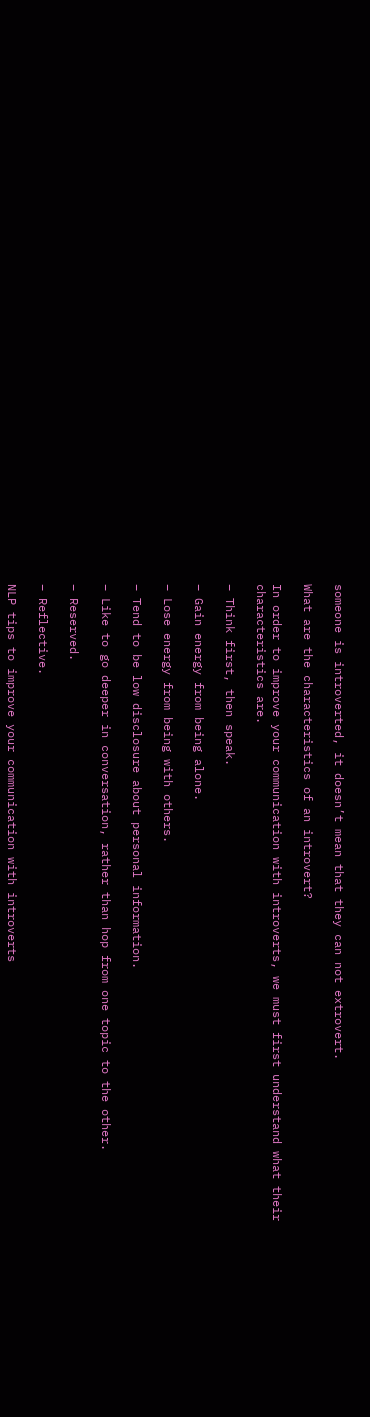someone is introverted, it doesn’t mean that they can not extrovert.

What are the characteristics of an introvert?

In order to improve your communication with introverts, we must first understand what their characteristics are.

– Think first, then speak.

– Gain energy from being alone.

– Lose energy from being with others.

– Tend to be low disclosure about personal information.

– Like to go deeper in conversation, rather than hop from one topic to the other.

– Reserved.

– Reflective.

NLP tips to improve your communication with introverts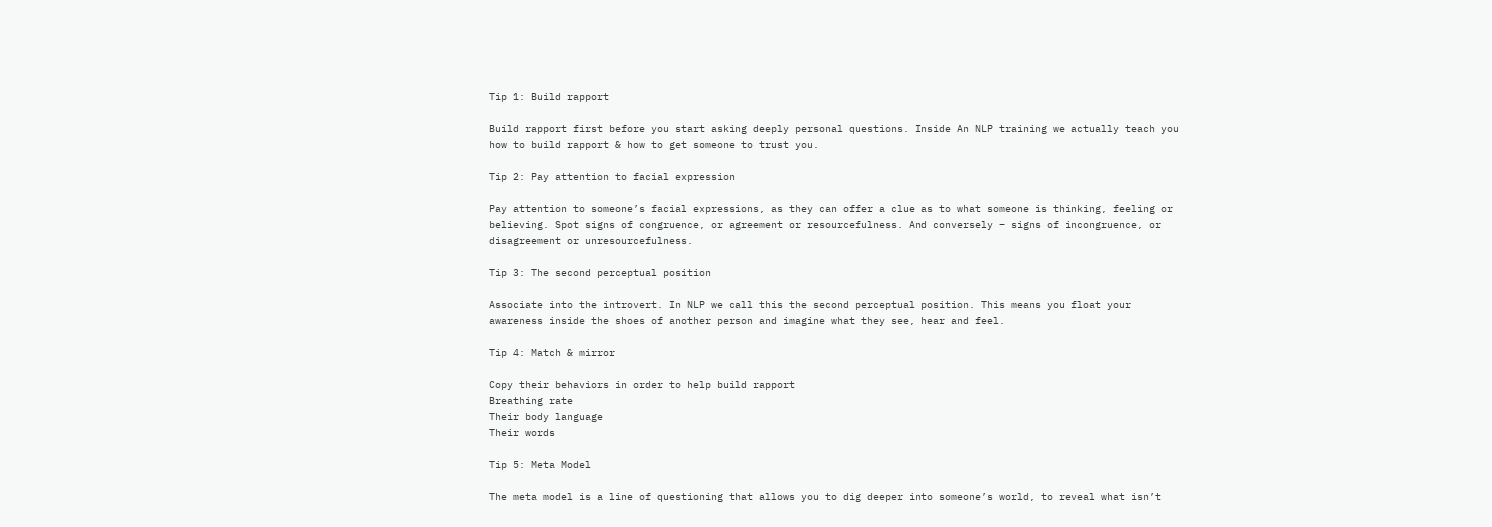Tip 1: Build rapport

Build rapport first before you start asking deeply personal questions. Inside An NLP training we actually teach you how to build rapport & how to get someone to trust you.

Tip 2: Pay attention to facial expression

Pay attention to someone’s facial expressions, as they can offer a clue as to what someone is thinking, feeling or believing. Spot signs of congruence, or agreement or resourcefulness. And conversely – signs of incongruence, or disagreement or unresourcefulness.

Tip 3: The second perceptual position

Associate into the introvert. In NLP we call this the second perceptual position. This means you float your awareness inside the shoes of another person and imagine what they see, hear and feel.

Tip 4: Match & mirror

Copy their behaviors in order to help build rapport
Breathing rate
Their body language
Their words

Tip 5: Meta Model

The meta model is a line of questioning that allows you to dig deeper into someone’s world, to reveal what isn’t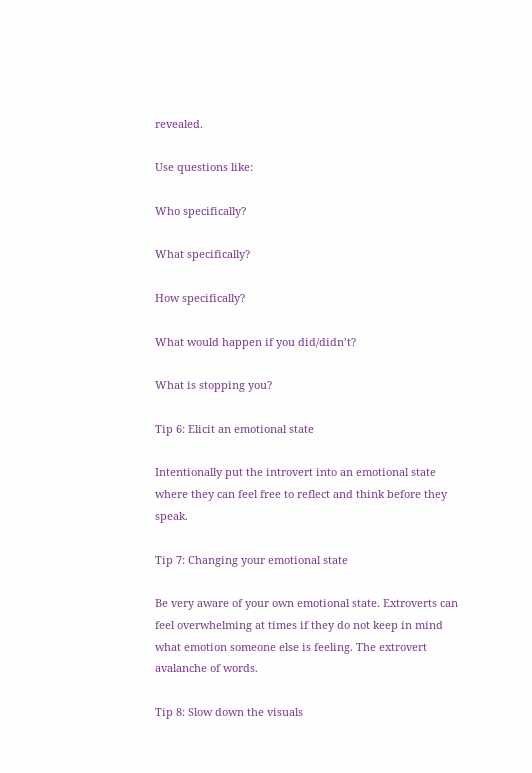revealed.

Use questions like:

Who specifically?

What specifically?

How specifically?

What would happen if you did/didn’t?

What is stopping you?

Tip 6: Elicit an emotional state

Intentionally put the introvert into an emotional state where they can feel free to reflect and think before they speak.

Tip 7: Changing your emotional state

Be very aware of your own emotional state. Extroverts can feel overwhelming at times if they do not keep in mind what emotion someone else is feeling. The extrovert avalanche of words.

Tip 8: Slow down the visuals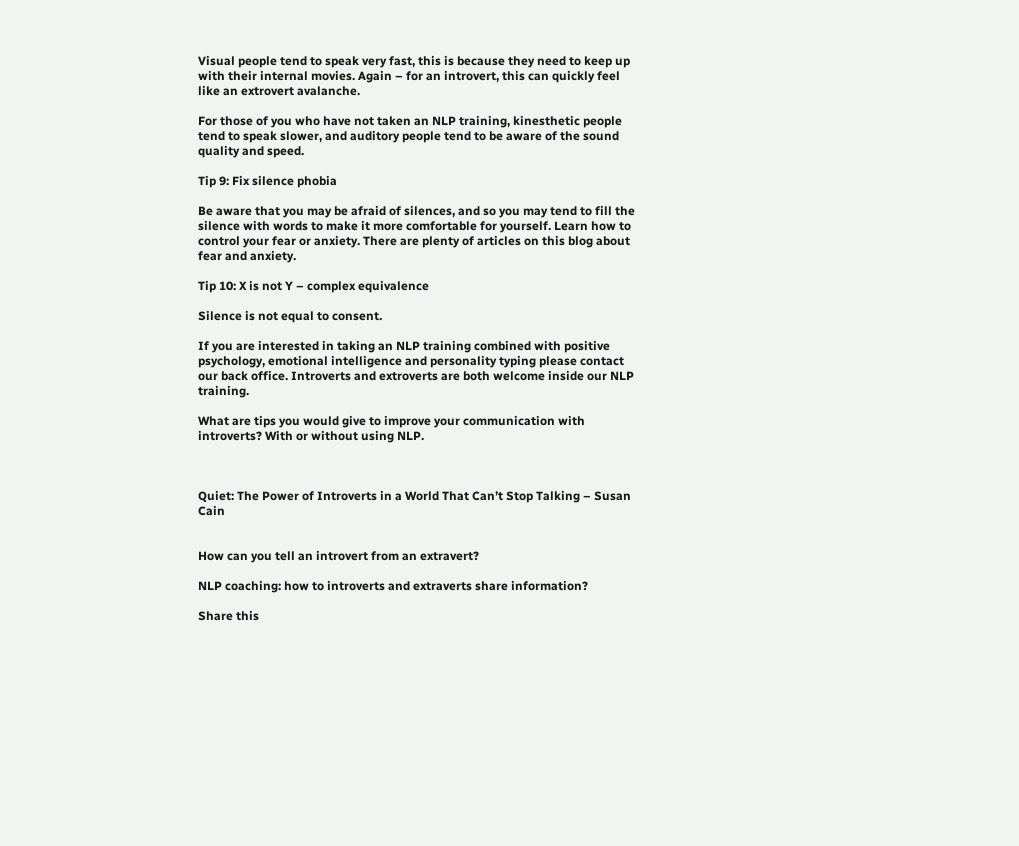Visual people tend to speak very fast, this is because they need to keep up with their internal movies. Again – for an introvert, this can quickly feel like an extrovert avalanche.

For those of you who have not taken an NLP training, kinesthetic people tend to speak slower, and auditory people tend to be aware of the sound quality and speed.

Tip 9: Fix silence phobia

Be aware that you may be afraid of silences, and so you may tend to fill the silence with words to make it more comfortable for yourself. Learn how to control your fear or anxiety. There are plenty of articles on this blog about fear and anxiety.

Tip 10: X is not Y – complex equivalence

Silence is not equal to consent.

If you are interested in taking an NLP training combined with positive psychology, emotional intelligence and personality typing please contact our back office. Introverts and extroverts are both welcome inside our NLP training.

What are tips you would give to improve your communication with introverts? With or without using NLP.



Quiet: The Power of Introverts in a World That Can’t Stop Talking – Susan Cain


How can you tell an introvert from an extravert?

NLP coaching: how to introverts and extraverts share information?

Share this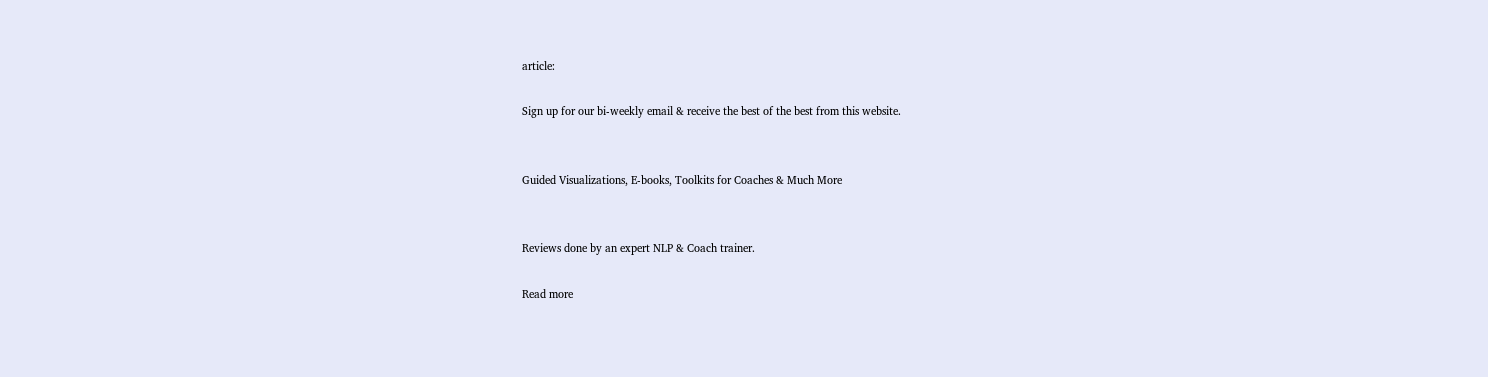article:

Sign up for our bi-weekly email & receive the best of the best from this website.


Guided Visualizations, E-books, Toolkits for Coaches & Much More


Reviews done by an expert NLP & Coach trainer.

Read more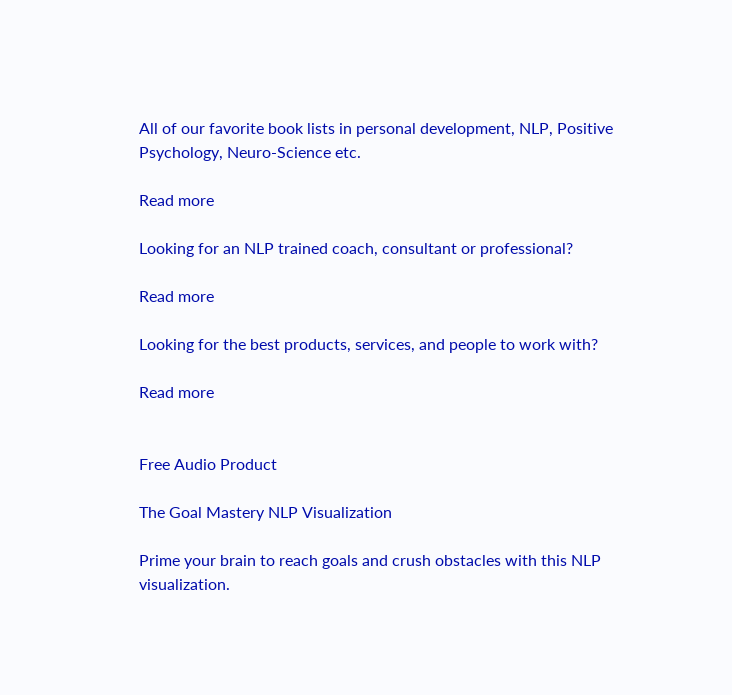All of our favorite book lists in personal development, NLP, Positive Psychology, Neuro-Science etc.

Read more

Looking for an NLP trained coach, consultant or professional?

Read more

Looking for the best products, services, and people to work with?

Read more


Free Audio Product

The Goal Mastery NLP Visualization

Prime your brain to reach goals and crush obstacles with this NLP visualization.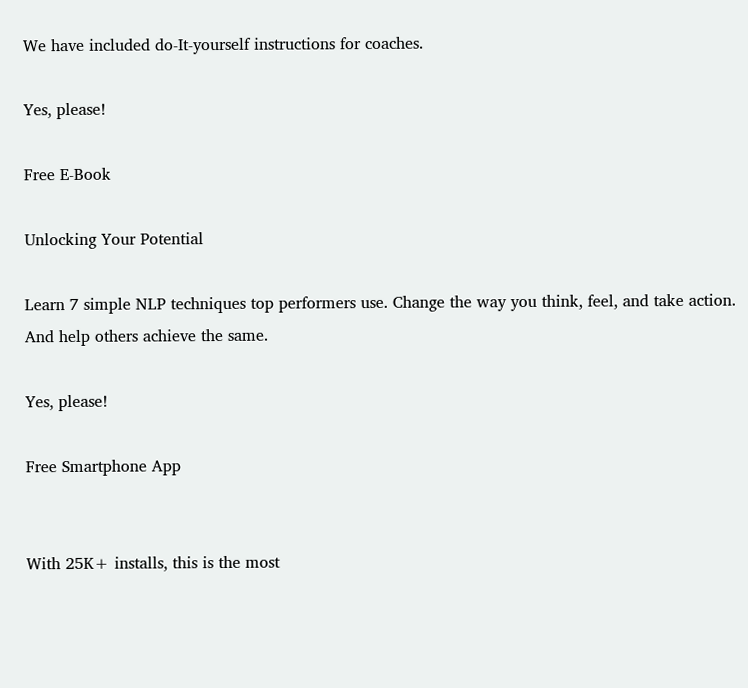We have included do-It-yourself instructions for coaches.

Yes, please!

Free E-Book

Unlocking Your Potential

Learn 7 simple NLP techniques top performers use. Change the way you think, feel, and take action. And help others achieve the same.

Yes, please!

Free Smartphone App


With 25K+ installs, this is the most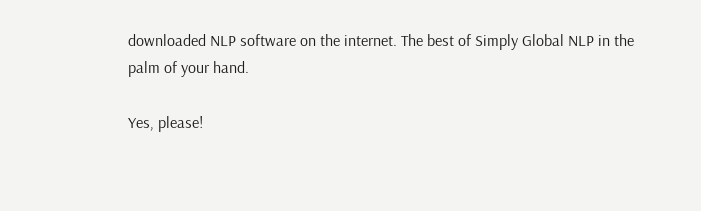downloaded NLP software on the internet. The best of Simply Global NLP in the palm of your hand.

Yes, please!